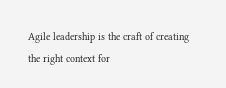Agile leadership is the craft of creating the right context for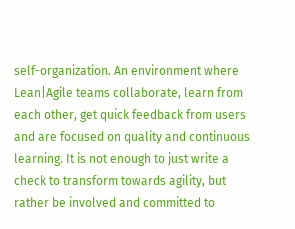self-organization. An environment where Lean|Agile teams collaborate, learn from each other, get quick feedback from users and are focused on quality and continuous learning. It is not enough to just write a check to transform towards agility, but rather be involved and committed to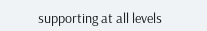supporting at all levels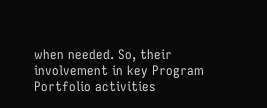when needed. So, their involvement in key Program Portfolio activities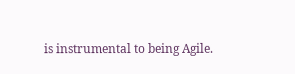is instrumental to being Agile.